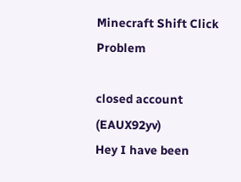Minecraft Shift Click Problem

closed account (EAUX92yv)
Hey I have been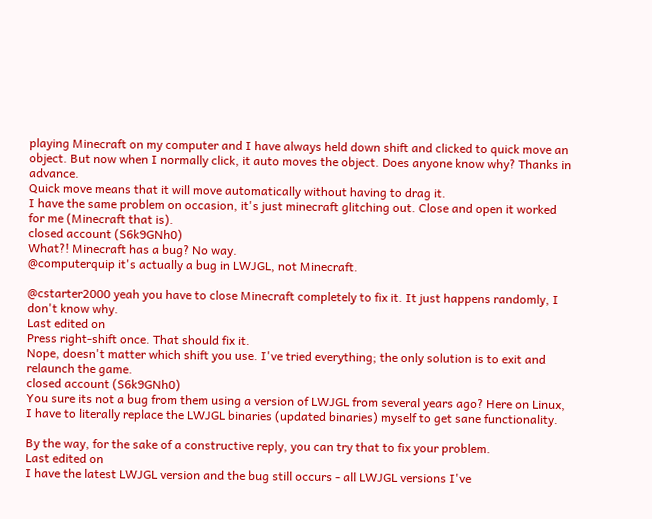playing Minecraft on my computer and I have always held down shift and clicked to quick move an object. But now when I normally click, it auto moves the object. Does anyone know why? Thanks in advance.
Quick move means that it will move automatically without having to drag it.
I have the same problem on occasion, it's just minecraft glitching out. Close and open it worked for me (Minecraft that is).
closed account (S6k9GNh0)
What?! Minecraft has a bug? No way.
@computerquip it's actually a bug in LWJGL, not Minecraft.

@cstarter2000 yeah you have to close Minecraft completely to fix it. It just happens randomly, I don't know why.
Last edited on
Press right-shift once. That should fix it.
Nope, doesn't matter which shift you use. I've tried everything; the only solution is to exit and relaunch the game.
closed account (S6k9GNh0)
You sure its not a bug from them using a version of LWJGL from several years ago? Here on Linux, I have to literally replace the LWJGL binaries (updated binaries) myself to get sane functionality.

By the way, for the sake of a constructive reply, you can try that to fix your problem.
Last edited on
I have the latest LWJGL version and the bug still occurs - all LWJGL versions I've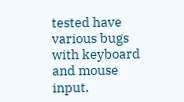tested have various bugs with keyboard and mouse input.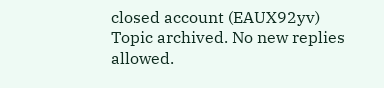closed account (EAUX92yv)
Topic archived. No new replies allowed.